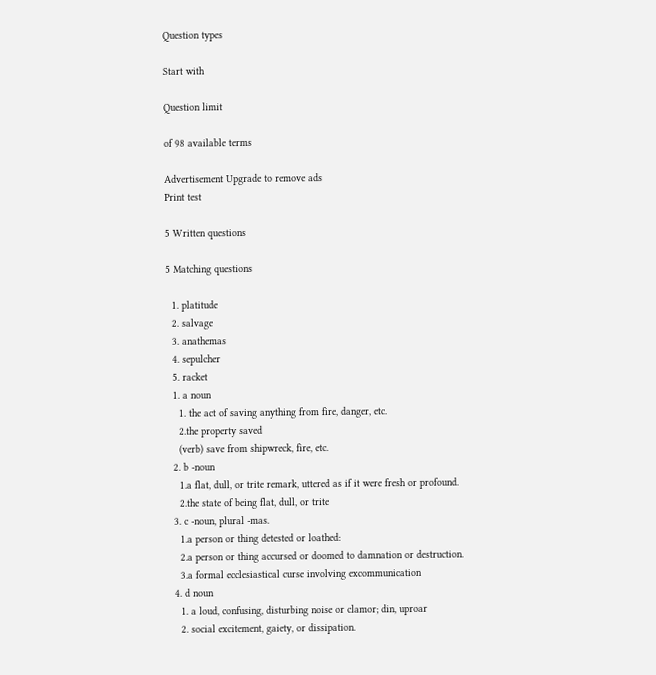Question types

Start with

Question limit

of 98 available terms

Advertisement Upgrade to remove ads
Print test

5 Written questions

5 Matching questions

  1. platitude
  2. salvage
  3. anathemas
  4. sepulcher
  5. racket
  1. a noun
    1. the act of saving anything from fire, danger, etc.
    2.the property saved
    (verb) save from shipwreck, fire, etc.
  2. b -noun
    1.a flat, dull, or trite remark, uttered as if it were fresh or profound.
    2.the state of being flat, dull, or trite
  3. c -noun, plural -mas.
    1.a person or thing detested or loathed:
    2.a person or thing accursed or doomed to damnation or destruction.
    3.a formal ecclesiastical curse involving excommunication
  4. d noun
    1. a loud, confusing, disturbing noise or clamor; din, uproar
    2. social excitement, gaiety, or dissipation.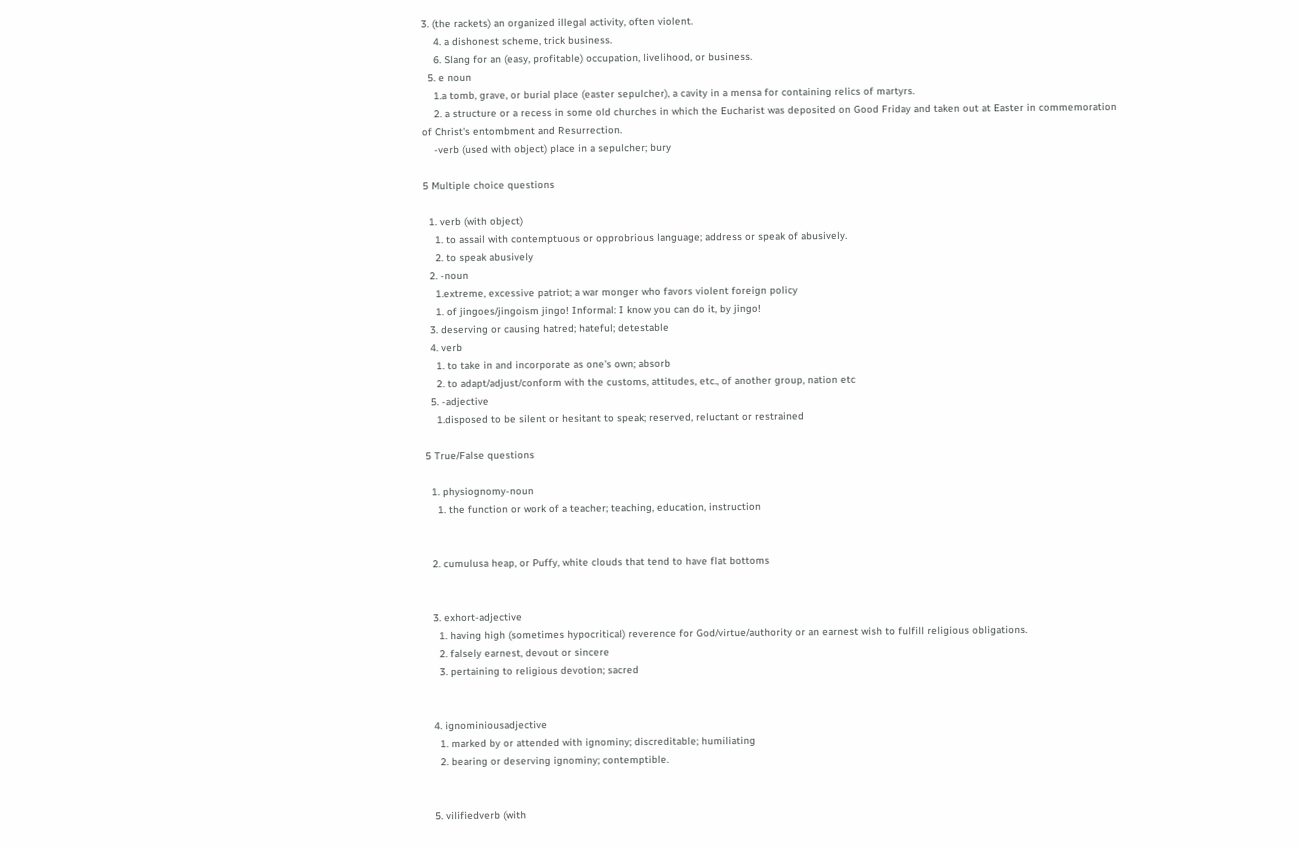3. (the rackets) an organized illegal activity, often violent.
    4. a dishonest scheme, trick business.
    6. Slang for an (easy, profitable) occupation, livelihood, or business.
  5. e noun
    1.a tomb, grave, or burial place (easter sepulcher), a cavity in a mensa for containing relics of martyrs.
    2. a structure or a recess in some old churches in which the Eucharist was deposited on Good Friday and taken out at Easter in commemoration of Christ's entombment and Resurrection.
    -verb (used with object) place in a sepulcher; bury

5 Multiple choice questions

  1. verb (with object)
    1. to assail with contemptuous or opprobrious language; address or speak of abusively.
    2. to speak abusively
  2. -noun
    1.extreme, excessive patriot; a war monger who favors violent foreign policy
    1. of jingoes/jingoism jingo! Informal: I know you can do it, by jingo!
  3. deserving or causing hatred; hateful; detestable
  4. verb
    1. to take in and incorporate as one's own; absorb
    2. to adapt/adjust/conform with the customs, attitudes, etc., of another group, nation etc
  5. -adjective
    1.disposed to be silent or hesitant to speak; reserved, reluctant or restrained

5 True/False questions

  1. physiognomy-noun
    1. the function or work of a teacher; teaching, education, instruction


  2. cumulusa heap, or Puffy, white clouds that tend to have flat bottoms


  3. exhort-adjective
    1. having high (sometimes hypocritical) reverence for God/virtue/authority or an earnest wish to fulfill religious obligations.
    2. falsely earnest, devout or sincere
    3. pertaining to religious devotion; sacred


  4. ignominiousadjective
    1. marked by or attended with ignominy; discreditable; humiliating
    2. bearing or deserving ignominy; contemptible.


  5. vilifiedverb (with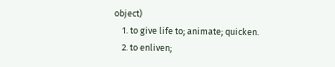object)
    1. to give life to; animate; quicken.
    2. to enliven;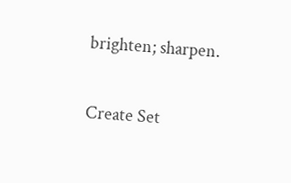brighten; sharpen.


Create Set